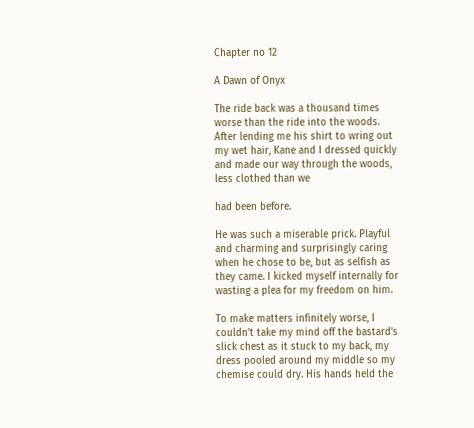Chapter no 12

A Dawn of Onyx

The ride back was a thousand times worse than the ride into the woods. After lending me his shirt to wring out my wet hair, Kane and I dressed quickly and made our way through the woods, less clothed than we

had been before.

He was such a miserable prick. Playful and charming and surprisingly caring when he chose to be, but as selfish as they came. I kicked myself internally for wasting a plea for my freedom on him.

To make matters infinitely worse, I couldn’t take my mind off the bastard’s slick chest as it stuck to my back, my dress pooled around my middle so my chemise could dry. His hands held the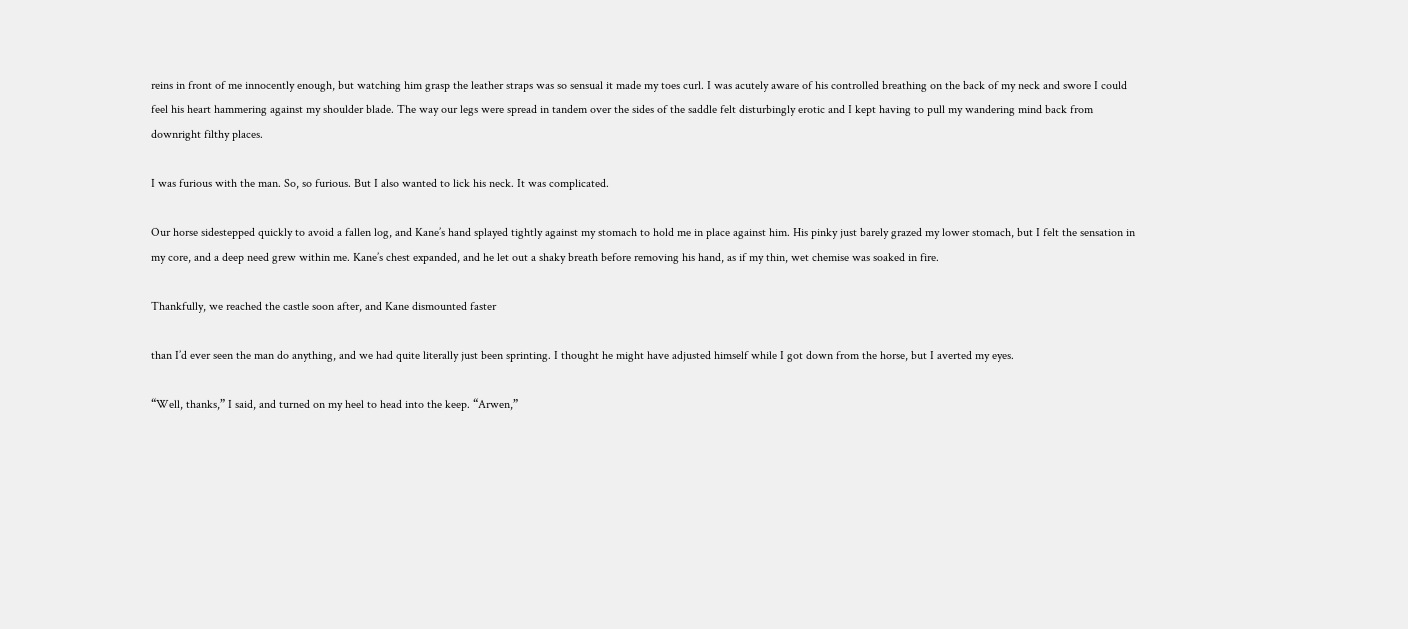reins in front of me innocently enough, but watching him grasp the leather straps was so sensual it made my toes curl. I was acutely aware of his controlled breathing on the back of my neck and swore I could feel his heart hammering against my shoulder blade. The way our legs were spread in tandem over the sides of the saddle felt disturbingly erotic and I kept having to pull my wandering mind back from downright filthy places.

I was furious with the man. So, so furious. But I also wanted to lick his neck. It was complicated.

Our horse sidestepped quickly to avoid a fallen log, and Kane’s hand splayed tightly against my stomach to hold me in place against him. His pinky just barely grazed my lower stomach, but I felt the sensation in my core, and a deep need grew within me. Kane’s chest expanded, and he let out a shaky breath before removing his hand, as if my thin, wet chemise was soaked in fire.

Thankfully, we reached the castle soon after, and Kane dismounted faster

than I’d ever seen the man do anything, and we had quite literally just been sprinting. I thought he might have adjusted himself while I got down from the horse, but I averted my eyes.

“Well, thanks,” I said, and turned on my heel to head into the keep. “Arwen,”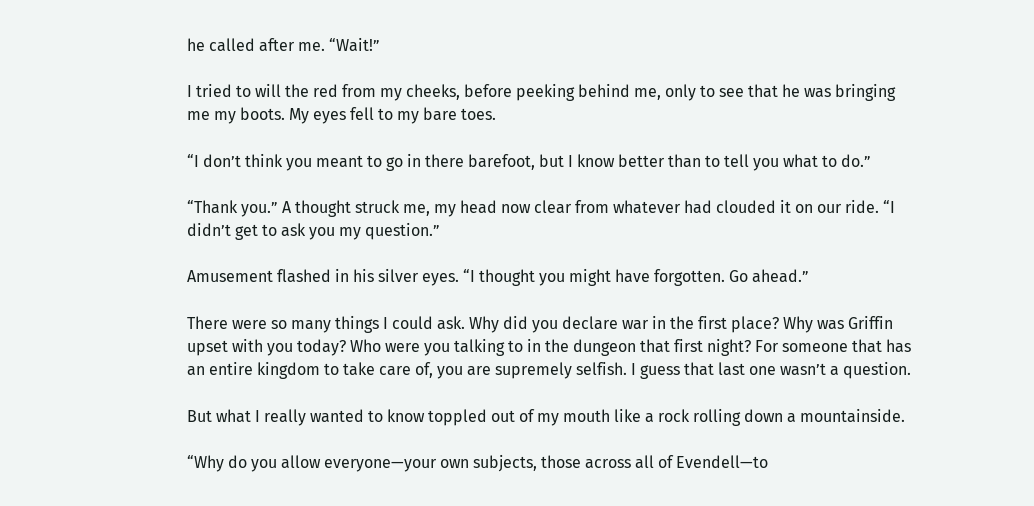he called after me. “Wait!”

I tried to will the red from my cheeks, before peeking behind me, only to see that he was bringing me my boots. My eyes fell to my bare toes.

“I don’t think you meant to go in there barefoot, but I know better than to tell you what to do.”

“Thank you.” A thought struck me, my head now clear from whatever had clouded it on our ride. “I didn’t get to ask you my question.”

Amusement flashed in his silver eyes. “I thought you might have forgotten. Go ahead.”

There were so many things I could ask. Why did you declare war in the first place? Why was Griffin upset with you today? Who were you talking to in the dungeon that first night? For someone that has an entire kingdom to take care of, you are supremely selfish. I guess that last one wasn’t a question.

But what I really wanted to know toppled out of my mouth like a rock rolling down a mountainside.

“Why do you allow everyone—your own subjects, those across all of Evendell—to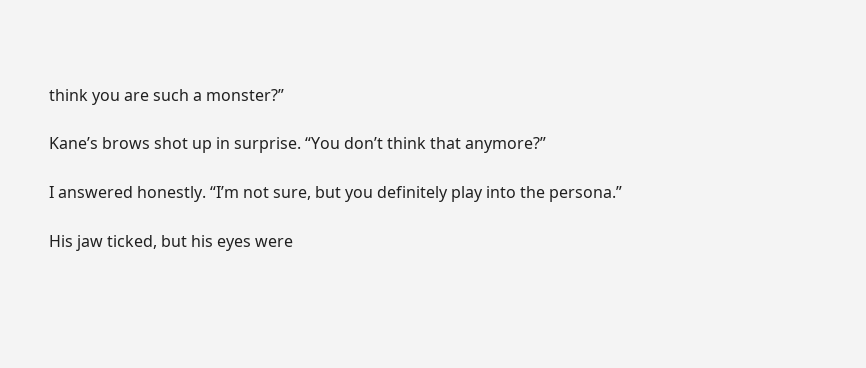think you are such a monster?”

Kane’s brows shot up in surprise. “You don’t think that anymore?”

I answered honestly. “I’m not sure, but you definitely play into the persona.”

His jaw ticked, but his eyes were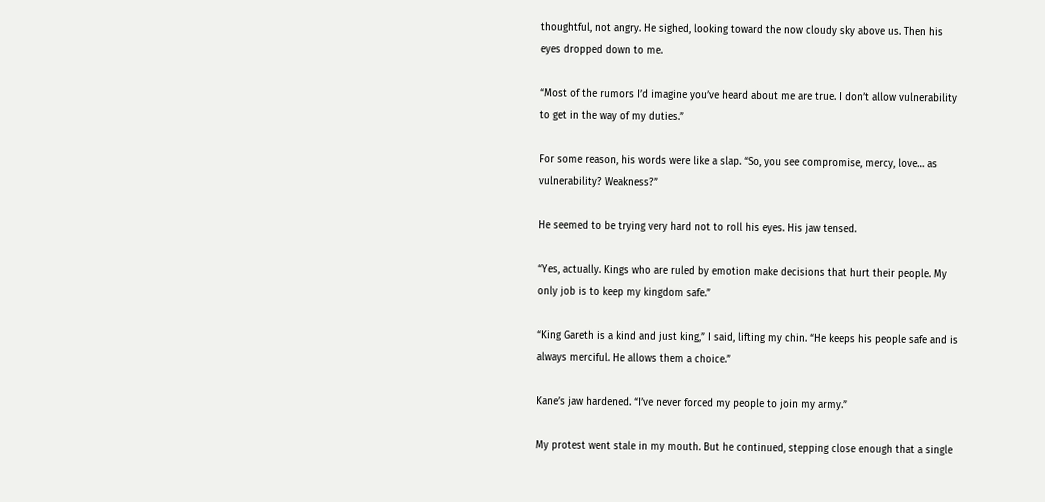thoughtful, not angry. He sighed, looking toward the now cloudy sky above us. Then his eyes dropped down to me.

“Most of the rumors I’d imagine you’ve heard about me are true. I don’t allow vulnerability to get in the way of my duties.”

For some reason, his words were like a slap. “So, you see compromise, mercy, love… as vulnerability? Weakness?”

He seemed to be trying very hard not to roll his eyes. His jaw tensed.

“Yes, actually. Kings who are ruled by emotion make decisions that hurt their people. My only job is to keep my kingdom safe.”

“King Gareth is a kind and just king,” I said, lifting my chin. “He keeps his people safe and is always merciful. He allows them a choice.”

Kane’s jaw hardened. “I’ve never forced my people to join my army.”

My protest went stale in my mouth. But he continued, stepping close enough that a single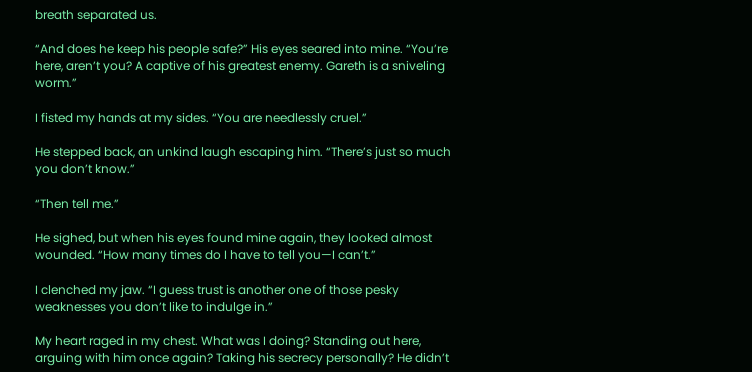breath separated us.

“And does he keep his people safe?” His eyes seared into mine. “You’re here, aren’t you? A captive of his greatest enemy. Gareth is a sniveling worm.”

I fisted my hands at my sides. “You are needlessly cruel.”

He stepped back, an unkind laugh escaping him. “There’s just so much you don’t know.”

“Then tell me.”

He sighed, but when his eyes found mine again, they looked almost wounded. “How many times do I have to tell you—I can’t.”

I clenched my jaw. “I guess trust is another one of those pesky weaknesses you don’t like to indulge in.”

My heart raged in my chest. What was I doing? Standing out here, arguing with him once again? Taking his secrecy personally? He didn’t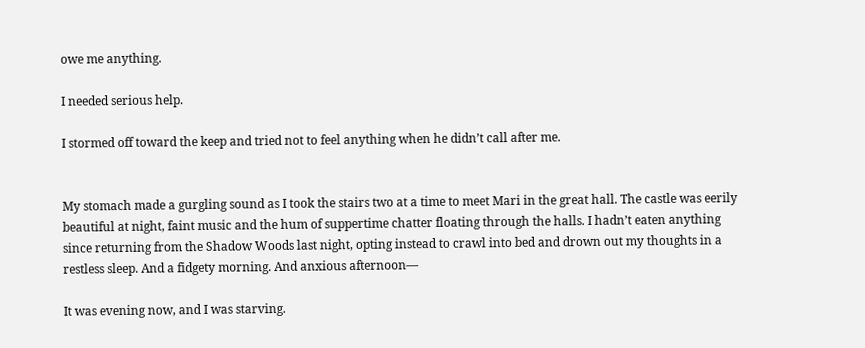owe me anything.

I needed serious help.

I stormed off toward the keep and tried not to feel anything when he didn’t call after me.


My stomach made a gurgling sound as I took the stairs two at a time to meet Mari in the great hall. The castle was eerily beautiful at night, faint music and the hum of suppertime chatter floating through the halls. I hadn’t eaten anything since returning from the Shadow Woods last night, opting instead to crawl into bed and drown out my thoughts in a restless sleep. And a fidgety morning. And anxious afternoon—

It was evening now, and I was starving.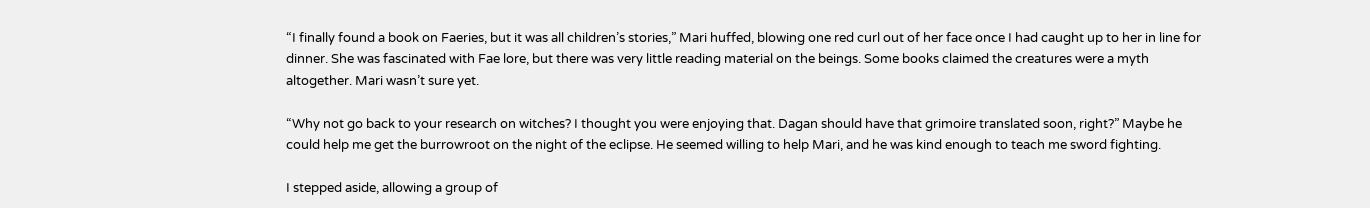“I finally found a book on Faeries, but it was all children’s stories,” Mari huffed, blowing one red curl out of her face once I had caught up to her in line for dinner. She was fascinated with Fae lore, but there was very little reading material on the beings. Some books claimed the creatures were a myth altogether. Mari wasn’t sure yet.

“Why not go back to your research on witches? I thought you were enjoying that. Dagan should have that grimoire translated soon, right?” Maybe he could help me get the burrowroot on the night of the eclipse. He seemed willing to help Mari, and he was kind enough to teach me sword fighting.

I stepped aside, allowing a group of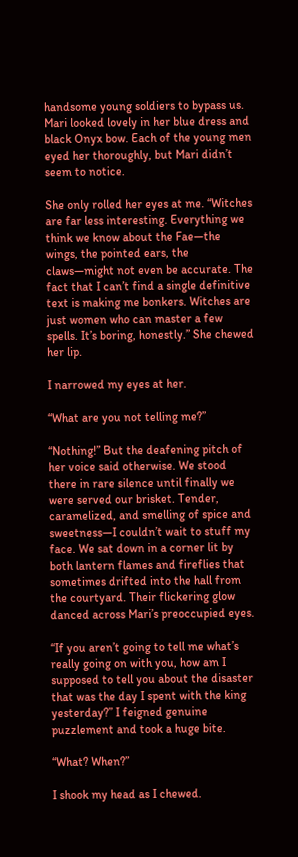handsome young soldiers to bypass us. Mari looked lovely in her blue dress and black Onyx bow. Each of the young men eyed her thoroughly, but Mari didn’t seem to notice.

She only rolled her eyes at me. “Witches are far less interesting. Everything we think we know about the Fae—the wings, the pointed ears, the claws—might not even be accurate. The fact that I can’t find a single definitive text is making me bonkers. Witches are just women who can master a few spells. It’s boring, honestly.” She chewed her lip.

I narrowed my eyes at her.

“What are you not telling me?”

“Nothing!” But the deafening pitch of her voice said otherwise. We stood there in rare silence until finally we were served our brisket. Tender, caramelized, and smelling of spice and sweetness—I couldn’t wait to stuff my face. We sat down in a corner lit by both lantern flames and fireflies that sometimes drifted into the hall from the courtyard. Their flickering glow danced across Mari’s preoccupied eyes.

“If you aren’t going to tell me what’s really going on with you, how am I supposed to tell you about the disaster that was the day I spent with the king yesterday?” I feigned genuine puzzlement and took a huge bite.

“What? When?”

I shook my head as I chewed.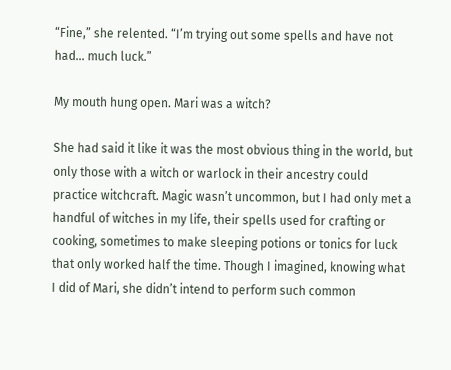“Fine,” she relented. “I’m trying out some spells and have not had… much luck.”

My mouth hung open. Mari was a witch?

She had said it like it was the most obvious thing in the world, but only those with a witch or warlock in their ancestry could practice witchcraft. Magic wasn’t uncommon, but I had only met a handful of witches in my life, their spells used for crafting or cooking, sometimes to make sleeping potions or tonics for luck that only worked half the time. Though I imagined, knowing what I did of Mari, she didn’t intend to perform such common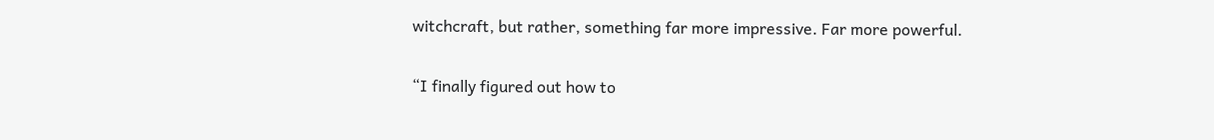witchcraft, but rather, something far more impressive. Far more powerful.

“I finally figured out how to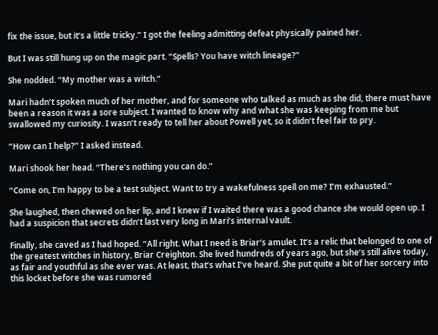fix the issue, but it’s a little tricky.” I got the feeling admitting defeat physically pained her.

But I was still hung up on the magic part. “Spells? You have witch lineage?”

She nodded. “My mother was a witch.”

Mari hadn’t spoken much of her mother, and for someone who talked as much as she did, there must have been a reason it was a sore subject. I wanted to know why and what she was keeping from me but swallowed my curiosity. I wasn’t ready to tell her about Powell yet, so it didn’t feel fair to pry.

“How can I help?” I asked instead.

Mari shook her head. “There’s nothing you can do.”

“Come on, I’m happy to be a test subject. Want to try a wakefulness spell on me? I’m exhausted.”

She laughed, then chewed on her lip, and I knew if I waited there was a good chance she would open up. I had a suspicion that secrets didn’t last very long in Mari’s internal vault.

Finally, she caved as I had hoped. “All right. What I need is Briar’s amulet. It’s a relic that belonged to one of the greatest witches in history, Briar Creighton. She lived hundreds of years ago, but she’s still alive today, as fair and youthful as she ever was. At least, that’s what I’ve heard. She put quite a bit of her sorcery into this locket before she was rumored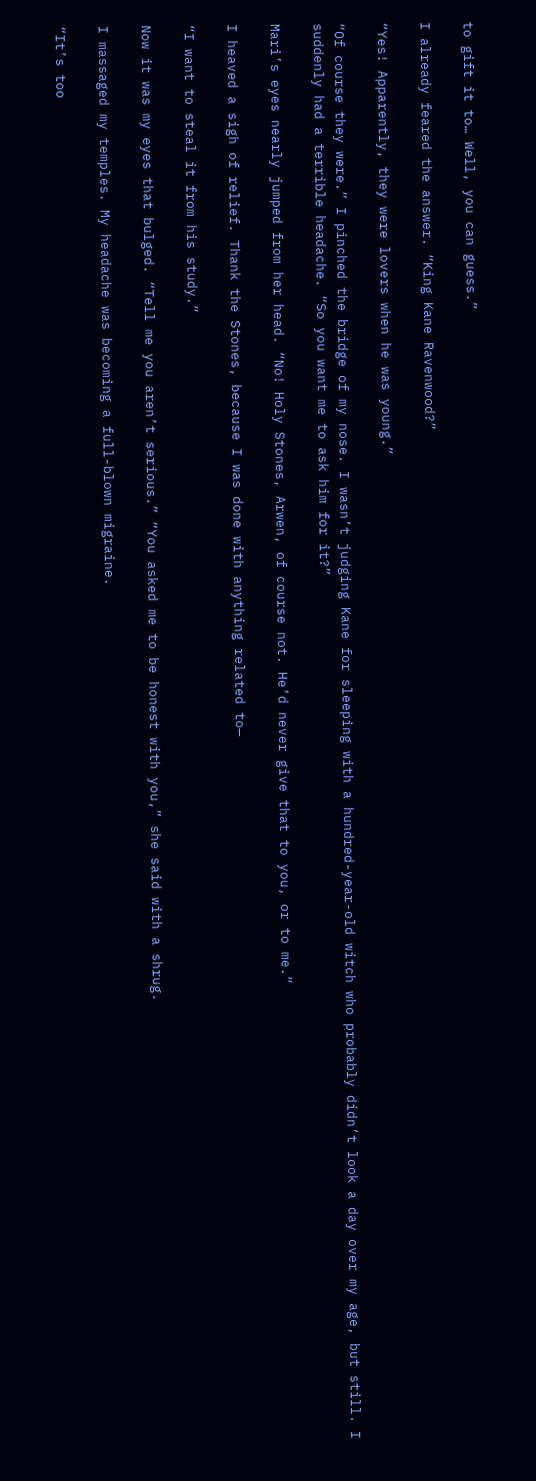to gift it to… Well, you can guess.”

I already feared the answer. “King Kane Ravenwood?”

“Yes! Apparently, they were lovers when he was young.”

“Of course they were.” I pinched the bridge of my nose. I wasn’t judging Kane for sleeping with a hundred-year-old witch who probably didn’t look a day over my age, but still. I suddenly had a terrible headache. “So you want me to ask him for it?”

Mari’s eyes nearly jumped from her head. “No! Holy Stones, Arwen, of course not. He’d never give that to you, or to me.”

I heaved a sigh of relief. Thank the Stones, because I was done with anything related to—

“I want to steal it from his study.”

Now it was my eyes that bulged. “Tell me you aren’t serious.” “You asked me to be honest with you,” she said with a shrug.

I massaged my temples. My headache was becoming a full-blown migraine.

“It’s too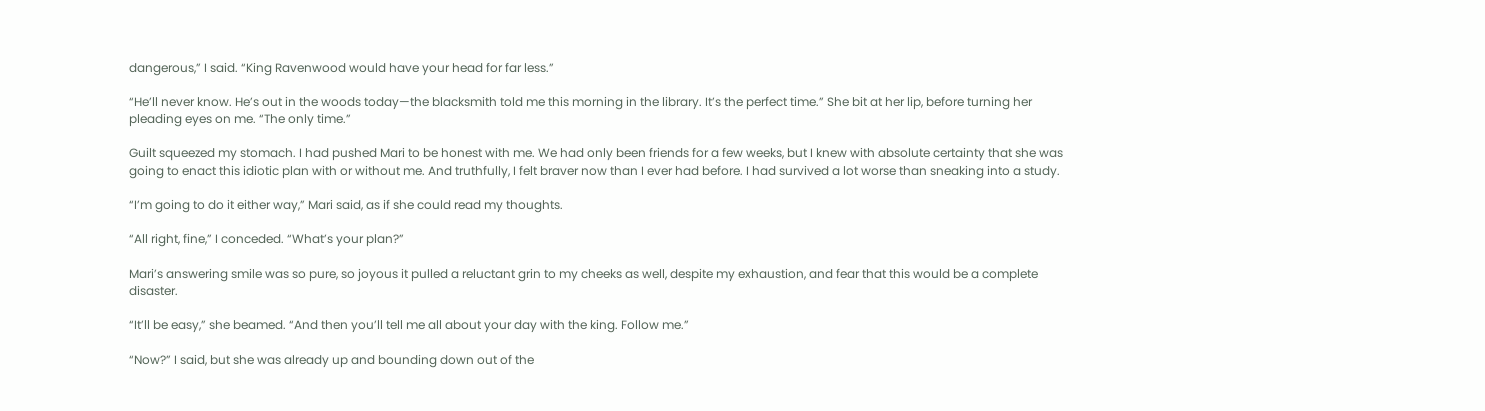dangerous,” I said. “King Ravenwood would have your head for far less.”

“He’ll never know. He’s out in the woods today—the blacksmith told me this morning in the library. It’s the perfect time.” She bit at her lip, before turning her pleading eyes on me. “The only time.”

Guilt squeezed my stomach. I had pushed Mari to be honest with me. We had only been friends for a few weeks, but I knew with absolute certainty that she was going to enact this idiotic plan with or without me. And truthfully, I felt braver now than I ever had before. I had survived a lot worse than sneaking into a study.

“I’m going to do it either way,” Mari said, as if she could read my thoughts.

“All right, fine,” I conceded. “What’s your plan?”

Mari’s answering smile was so pure, so joyous it pulled a reluctant grin to my cheeks as well, despite my exhaustion, and fear that this would be a complete disaster.

“It’ll be easy,” she beamed. “And then you’ll tell me all about your day with the king. Follow me.”

“Now?” I said, but she was already up and bounding down out of the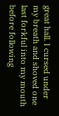great hall. I cursed under my breath and shoved one last forkful into my mouth before following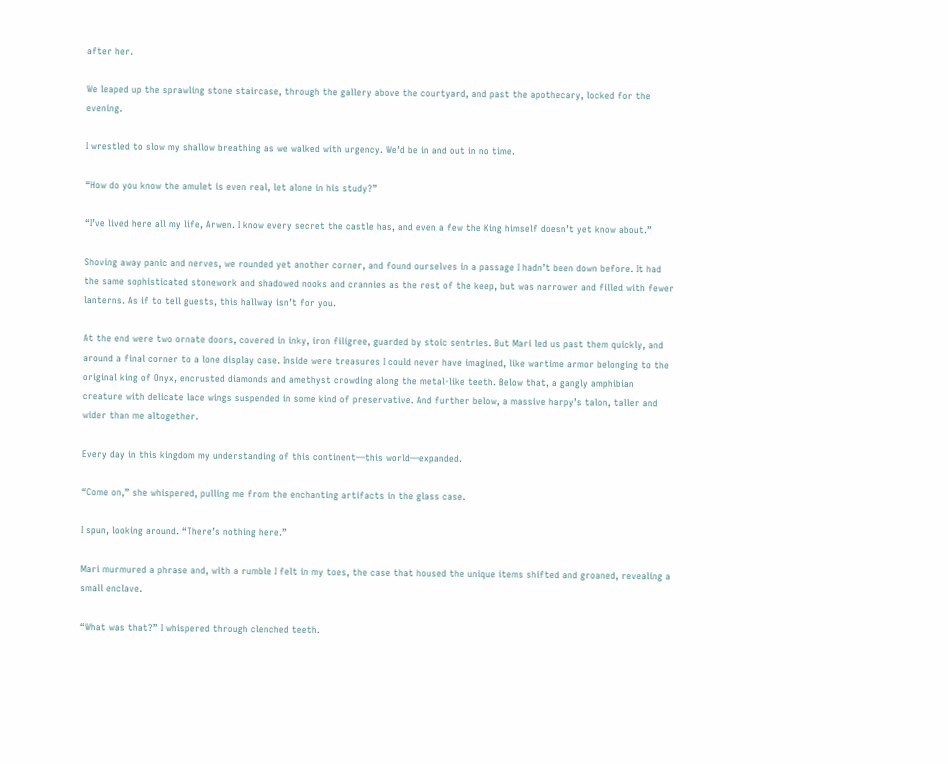after her.

We leaped up the sprawling stone staircase, through the gallery above the courtyard, and past the apothecary, locked for the evening.

I wrestled to slow my shallow breathing as we walked with urgency. We’d be in and out in no time.

“How do you know the amulet is even real, let alone in his study?”

“I’ve lived here all my life, Arwen. I know every secret the castle has, and even a few the King himself doesn’t yet know about.”

Shoving away panic and nerves, we rounded yet another corner, and found ourselves in a passage I hadn’t been down before. It had the same sophisticated stonework and shadowed nooks and crannies as the rest of the keep, but was narrower and filled with fewer lanterns. As if to tell guests, this hallway isn’t for you.

At the end were two ornate doors, covered in inky, iron filigree, guarded by stoic sentries. But Mari led us past them quickly, and around a final corner to a lone display case. Inside were treasures I could never have imagined, like wartime armor belonging to the original king of Onyx, encrusted diamonds and amethyst crowding along the metal-like teeth. Below that, a gangly amphibian creature with delicate lace wings suspended in some kind of preservative. And further below, a massive harpy’s talon, taller and wider than me altogether.

Every day in this kingdom my understanding of this continent—this world—expanded.

“Come on,” she whispered, pulling me from the enchanting artifacts in the glass case.

I spun, looking around. “There’s nothing here.”

Mari murmured a phrase and, with a rumble I felt in my toes, the case that housed the unique items shifted and groaned, revealing a small enclave.

“What was that?” I whispered through clenched teeth.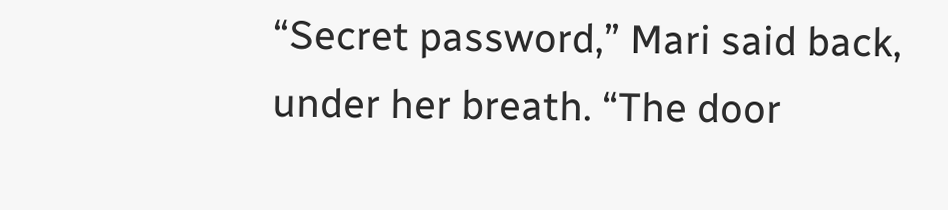“Secret password,” Mari said back, under her breath. “The door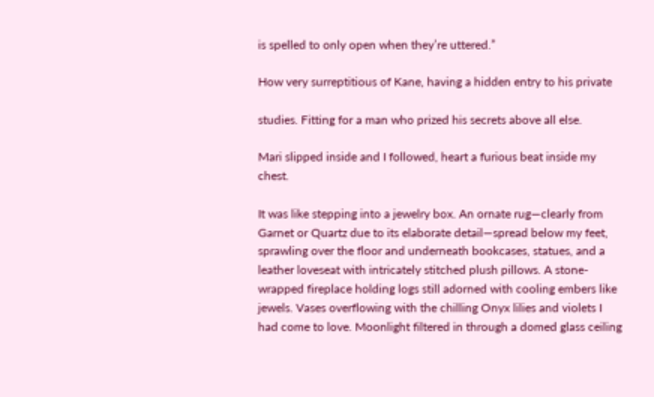is spelled to only open when they’re uttered.”

How very surreptitious of Kane, having a hidden entry to his private

studies. Fitting for a man who prized his secrets above all else.

Mari slipped inside and I followed, heart a furious beat inside my chest.

It was like stepping into a jewelry box. An ornate rug—clearly from Garnet or Quartz due to its elaborate detail—spread below my feet, sprawling over the floor and underneath bookcases, statues, and a leather loveseat with intricately stitched plush pillows. A stone-wrapped fireplace holding logs still adorned with cooling embers like jewels. Vases overflowing with the chilling Onyx lilies and violets I had come to love. Moonlight filtered in through a domed glass ceiling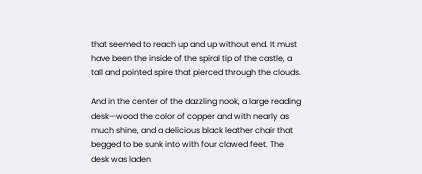that seemed to reach up and up without end. It must have been the inside of the spiral tip of the castle, a tall and pointed spire that pierced through the clouds.

And in the center of the dazzling nook, a large reading desk—wood the color of copper and with nearly as much shine, and a delicious black leather chair that begged to be sunk into with four clawed feet. The desk was laden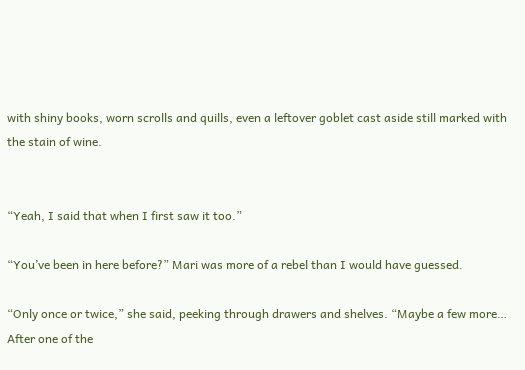with shiny books, worn scrolls and quills, even a leftover goblet cast aside still marked with the stain of wine.


“Yeah, I said that when I first saw it too.”

“You’ve been in here before?” Mari was more of a rebel than I would have guessed.

“Only once or twice,” she said, peeking through drawers and shelves. “Maybe a few more… After one of the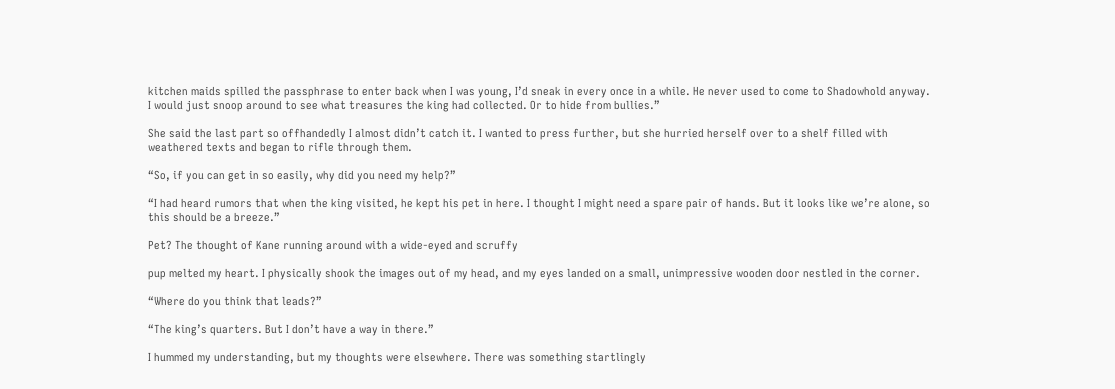kitchen maids spilled the passphrase to enter back when I was young, I’d sneak in every once in a while. He never used to come to Shadowhold anyway. I would just snoop around to see what treasures the king had collected. Or to hide from bullies.”

She said the last part so offhandedly I almost didn’t catch it. I wanted to press further, but she hurried herself over to a shelf filled with weathered texts and began to rifle through them.

“So, if you can get in so easily, why did you need my help?”

“I had heard rumors that when the king visited, he kept his pet in here. I thought I might need a spare pair of hands. But it looks like we’re alone, so this should be a breeze.”

Pet? The thought of Kane running around with a wide-eyed and scruffy

pup melted my heart. I physically shook the images out of my head, and my eyes landed on a small, unimpressive wooden door nestled in the corner.

“Where do you think that leads?”

“The king’s quarters. But I don’t have a way in there.”

I hummed my understanding, but my thoughts were elsewhere. There was something startlingly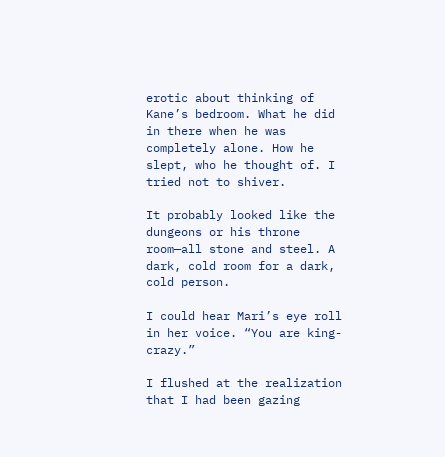erotic about thinking of Kane’s bedroom. What he did in there when he was completely alone. How he slept, who he thought of. I tried not to shiver.

It probably looked like the dungeons or his throne room—all stone and steel. A dark, cold room for a dark, cold person.

I could hear Mari’s eye roll in her voice. “You are king-crazy.”

I flushed at the realization that I had been gazing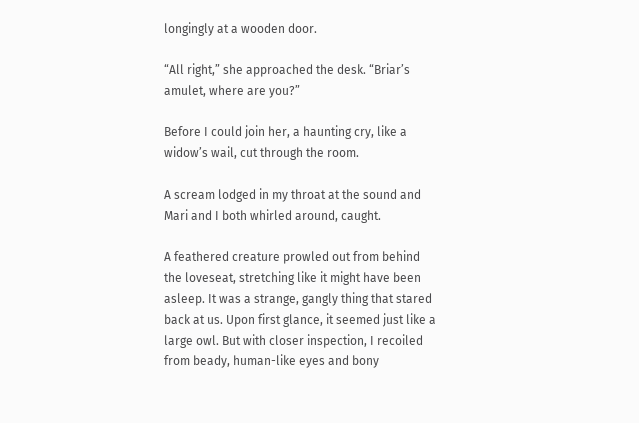longingly at a wooden door.

“All right,” she approached the desk. “Briar’s amulet, where are you?”

Before I could join her, a haunting cry, like a widow’s wail, cut through the room.

A scream lodged in my throat at the sound and Mari and I both whirled around, caught.

A feathered creature prowled out from behind the loveseat, stretching like it might have been asleep. It was a strange, gangly thing that stared back at us. Upon first glance, it seemed just like a large owl. But with closer inspection, I recoiled from beady, human-like eyes and bony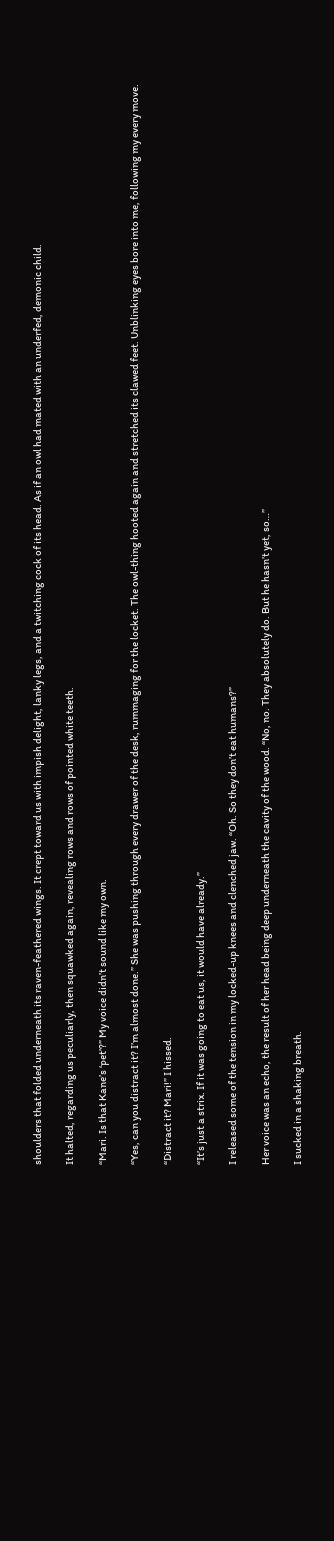shoulders that folded underneath its raven-feathered wings. It crept toward us with impish delight, lanky legs, and a twitching cock of its head. As if an owl had mated with an underfed, demonic child.

It halted, regarding us peculiarly, then squawked again, revealing rows and rows of pointed white teeth.

“Mari. Is that Kane’s ‘pet’?” My voice didn’t sound like my own.

“Yes, can you distract it? I’m almost done.” She was pushing through every drawer of the desk, rummaging for the locket. The owl-thing hooted again and stretched its clawed feet. Unblinking eyes bore into me, following my every move.

“Distract it? Mari!” I hissed.

“It’s just a strix. If it was going to eat us, it would have already.”

I released some of the tension in my locked-up knees and clenched jaw. “Oh. So they don’t eat humans?”

Her voice was an echo, the result of her head being deep underneath the cavity of the wood. “No, no. They absolutely do. But he hasn’t yet, so…”

I sucked in a shaking breath.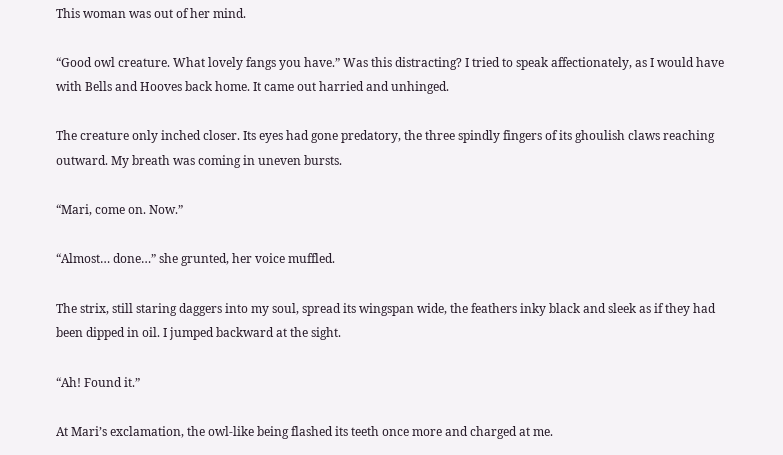This woman was out of her mind.

“Good owl creature. What lovely fangs you have.” Was this distracting? I tried to speak affectionately, as I would have with Bells and Hooves back home. It came out harried and unhinged.

The creature only inched closer. Its eyes had gone predatory, the three spindly fingers of its ghoulish claws reaching outward. My breath was coming in uneven bursts.

“Mari, come on. Now.”

“Almost… done…” she grunted, her voice muffled.

The strix, still staring daggers into my soul, spread its wingspan wide, the feathers inky black and sleek as if they had been dipped in oil. I jumped backward at the sight.

“Ah! Found it.”

At Mari’s exclamation, the owl-like being flashed its teeth once more and charged at me.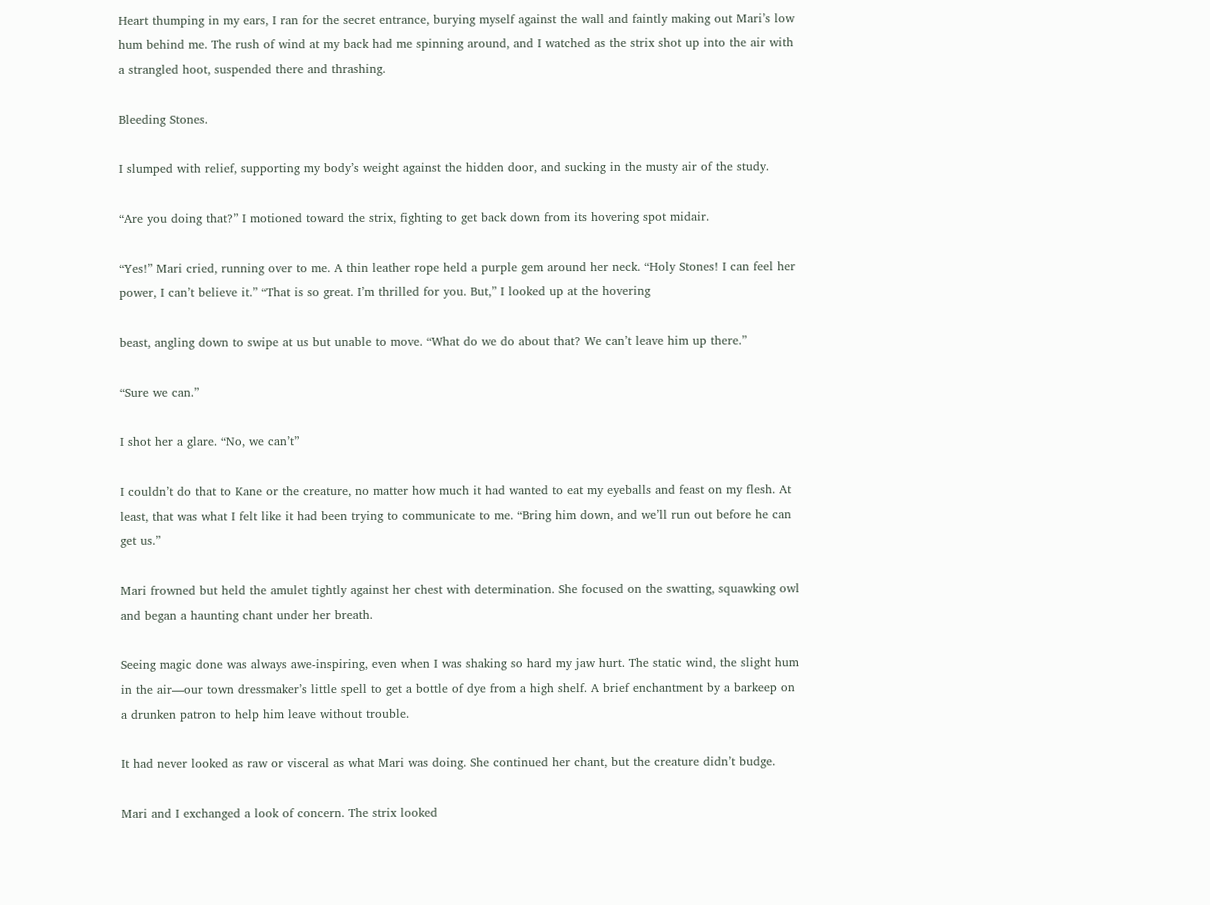Heart thumping in my ears, I ran for the secret entrance, burying myself against the wall and faintly making out Mari’s low hum behind me. The rush of wind at my back had me spinning around, and I watched as the strix shot up into the air with a strangled hoot, suspended there and thrashing.

Bleeding Stones.

I slumped with relief, supporting my body’s weight against the hidden door, and sucking in the musty air of the study.

“Are you doing that?” I motioned toward the strix, fighting to get back down from its hovering spot midair.

“Yes!” Mari cried, running over to me. A thin leather rope held a purple gem around her neck. “Holy Stones! I can feel her power, I can’t believe it.” “That is so great. I’m thrilled for you. But,” I looked up at the hovering

beast, angling down to swipe at us but unable to move. “What do we do about that? We can’t leave him up there.”

“Sure we can.”

I shot her a glare. “No, we can’t”

I couldn’t do that to Kane or the creature, no matter how much it had wanted to eat my eyeballs and feast on my flesh. At least, that was what I felt like it had been trying to communicate to me. “Bring him down, and we’ll run out before he can get us.”

Mari frowned but held the amulet tightly against her chest with determination. She focused on the swatting, squawking owl and began a haunting chant under her breath.

Seeing magic done was always awe-inspiring, even when I was shaking so hard my jaw hurt. The static wind, the slight hum in the air—our town dressmaker’s little spell to get a bottle of dye from a high shelf. A brief enchantment by a barkeep on a drunken patron to help him leave without trouble.

It had never looked as raw or visceral as what Mari was doing. She continued her chant, but the creature didn’t budge.

Mari and I exchanged a look of concern. The strix looked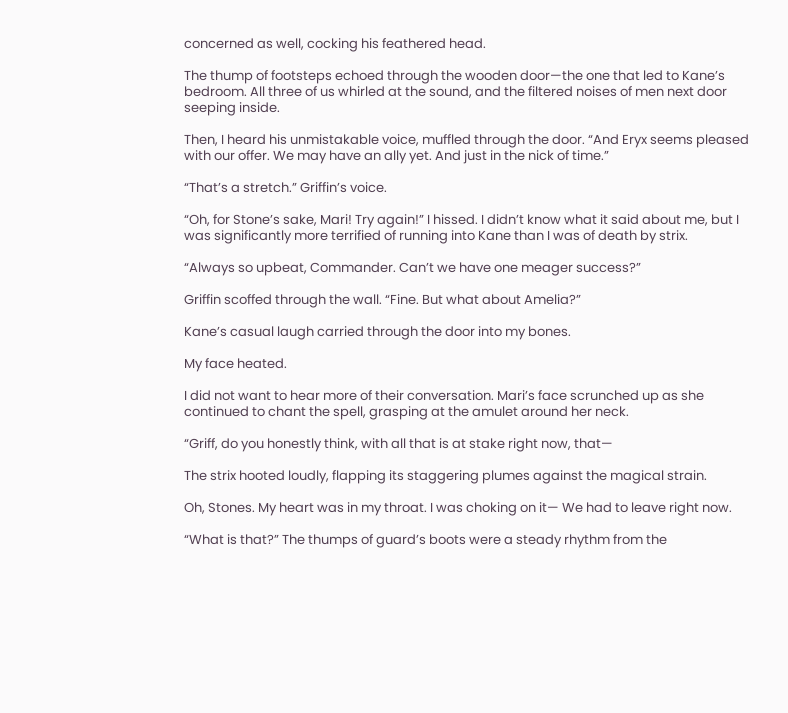concerned as well, cocking his feathered head.

The thump of footsteps echoed through the wooden door—the one that led to Kane’s bedroom. All three of us whirled at the sound, and the filtered noises of men next door seeping inside.

Then, I heard his unmistakable voice, muffled through the door. “And Eryx seems pleased with our offer. We may have an ally yet. And just in the nick of time.”

“That’s a stretch.” Griffin’s voice.

“Oh, for Stone’s sake, Mari! Try again!” I hissed. I didn’t know what it said about me, but I was significantly more terrified of running into Kane than I was of death by strix.

“Always so upbeat, Commander. Can’t we have one meager success?”

Griffin scoffed through the wall. “Fine. But what about Amelia?”

Kane’s casual laugh carried through the door into my bones.

My face heated.

I did not want to hear more of their conversation. Mari’s face scrunched up as she continued to chant the spell, grasping at the amulet around her neck.

“Griff, do you honestly think, with all that is at stake right now, that—

The strix hooted loudly, flapping its staggering plumes against the magical strain.

Oh, Stones. My heart was in my throat. I was choking on it— We had to leave right now.

“What is that?” The thumps of guard’s boots were a steady rhythm from the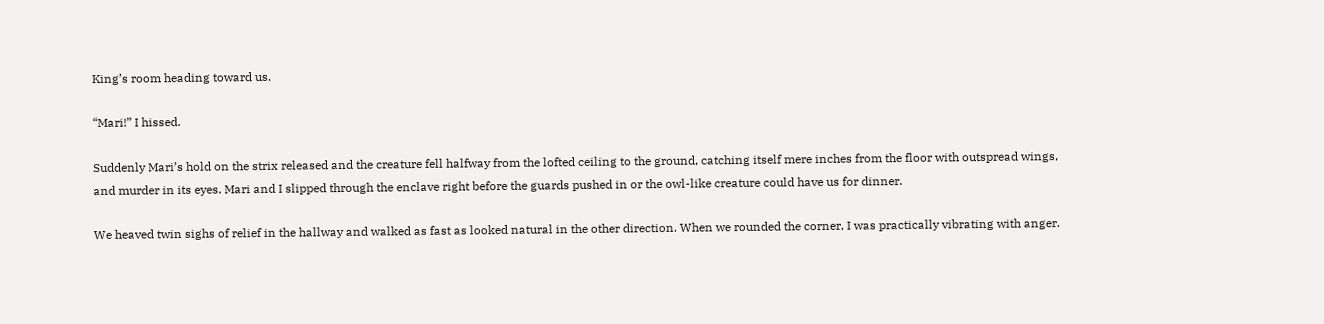King’s room heading toward us.

“Mari!” I hissed.

Suddenly Mari’s hold on the strix released and the creature fell halfway from the lofted ceiling to the ground, catching itself mere inches from the floor with outspread wings, and murder in its eyes. Mari and I slipped through the enclave right before the guards pushed in or the owl-like creature could have us for dinner.

We heaved twin sighs of relief in the hallway and walked as fast as looked natural in the other direction. When we rounded the corner, I was practically vibrating with anger.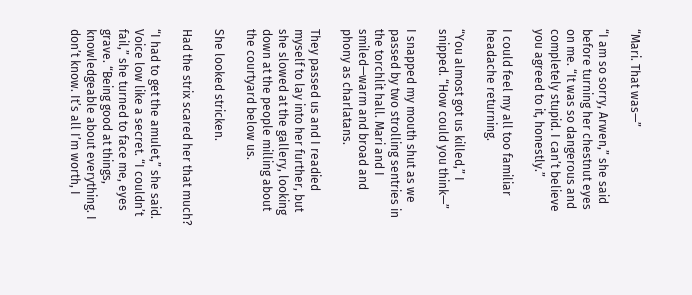“Mari. That was—”

“I am so sorry, Arwen,” she said before turning her chestnut eyes on me. “It was so dangerous and completely stupid. I can’t believe you agreed to it, honestly.”

I could feel my all too familiar headache returning.

“You almost got us killed,” I snipped. “How could you think—”

I snapped my mouth shut as we passed by two strolling sentries in the torchlit hall. Mari and I smiled—warm and broad and phony as charlatans.

They passed us and I readied myself to lay into her further, but she slowed at the gallery, looking down at the people milling about the courtyard below us.

She looked stricken.

Had the strix scared her that much?

“I had to get the amulet,” she said. Voice low like a secret. “I couldn’t fail,” she turned to face me, eyes grave. “Being good at things, knowledgeable about everything. I don’t know. It’s all I’m worth, I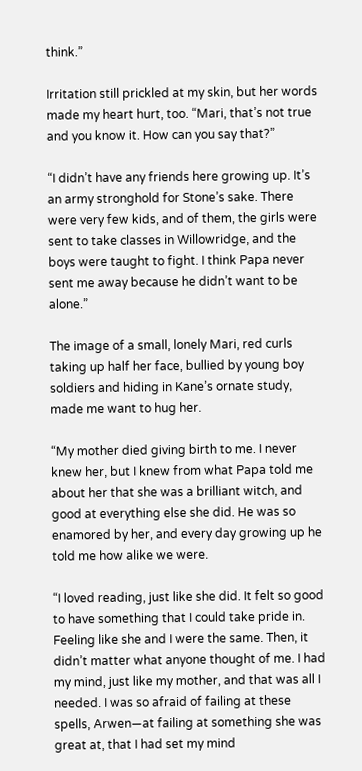think.”

Irritation still prickled at my skin, but her words made my heart hurt, too. “Mari, that’s not true and you know it. How can you say that?”

“I didn’t have any friends here growing up. It’s an army stronghold for Stone’s sake. There were very few kids, and of them, the girls were sent to take classes in Willowridge, and the boys were taught to fight. I think Papa never sent me away because he didn’t want to be alone.”

The image of a small, lonely Mari, red curls taking up half her face, bullied by young boy soldiers and hiding in Kane’s ornate study, made me want to hug her.

“My mother died giving birth to me. I never knew her, but I knew from what Papa told me about her that she was a brilliant witch, and good at everything else she did. He was so enamored by her, and every day growing up he told me how alike we were.

“I loved reading, just like she did. It felt so good to have something that I could take pride in. Feeling like she and I were the same. Then, it didn’t matter what anyone thought of me. I had my mind, just like my mother, and that was all I needed. I was so afraid of failing at these spells, Arwen—at failing at something she was great at, that I had set my mind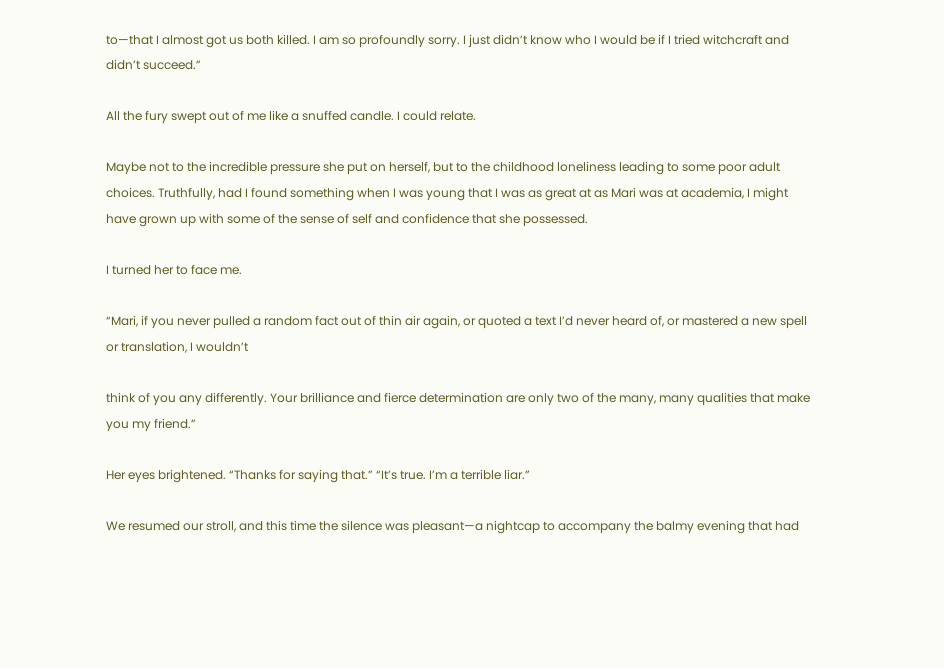to—that I almost got us both killed. I am so profoundly sorry. I just didn’t know who I would be if I tried witchcraft and didn’t succeed.”

All the fury swept out of me like a snuffed candle. I could relate.

Maybe not to the incredible pressure she put on herself, but to the childhood loneliness leading to some poor adult choices. Truthfully, had I found something when I was young that I was as great at as Mari was at academia, I might have grown up with some of the sense of self and confidence that she possessed.

I turned her to face me.

“Mari, if you never pulled a random fact out of thin air again, or quoted a text I’d never heard of, or mastered a new spell or translation, I wouldn’t

think of you any differently. Your brilliance and fierce determination are only two of the many, many qualities that make you my friend.”

Her eyes brightened. “Thanks for saying that.” “It’s true. I’m a terrible liar.”

We resumed our stroll, and this time the silence was pleasant—a nightcap to accompany the balmy evening that had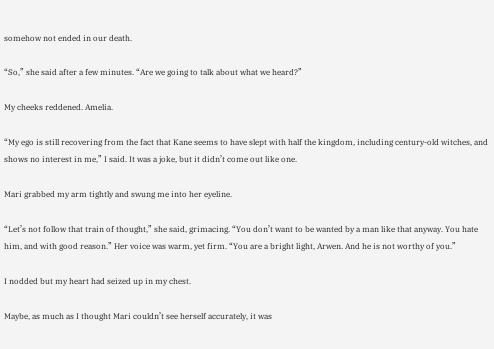somehow not ended in our death.

“So,” she said after a few minutes. “Are we going to talk about what we heard?”

My cheeks reddened. Amelia.

“My ego is still recovering from the fact that Kane seems to have slept with half the kingdom, including century-old witches, and shows no interest in me,” I said. It was a joke, but it didn’t come out like one.

Mari grabbed my arm tightly and swung me into her eyeline.

“Let’s not follow that train of thought,” she said, grimacing. “You don’t want to be wanted by a man like that anyway. You hate him, and with good reason.” Her voice was warm, yet firm. “You are a bright light, Arwen. And he is not worthy of you.”

I nodded but my heart had seized up in my chest.

Maybe, as much as I thought Mari couldn’t see herself accurately, it was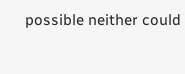possible neither could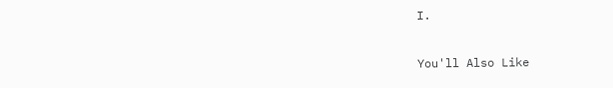I.

You'll Also Like